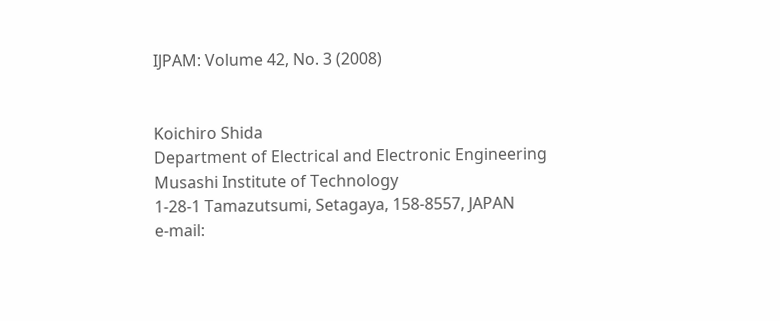IJPAM: Volume 42, No. 3 (2008)


Koichiro Shida
Department of Electrical and Electronic Engineering
Musashi Institute of Technology
1-28-1 Tamazutsumi, Setagaya, 158-8557, JAPAN
e-mail: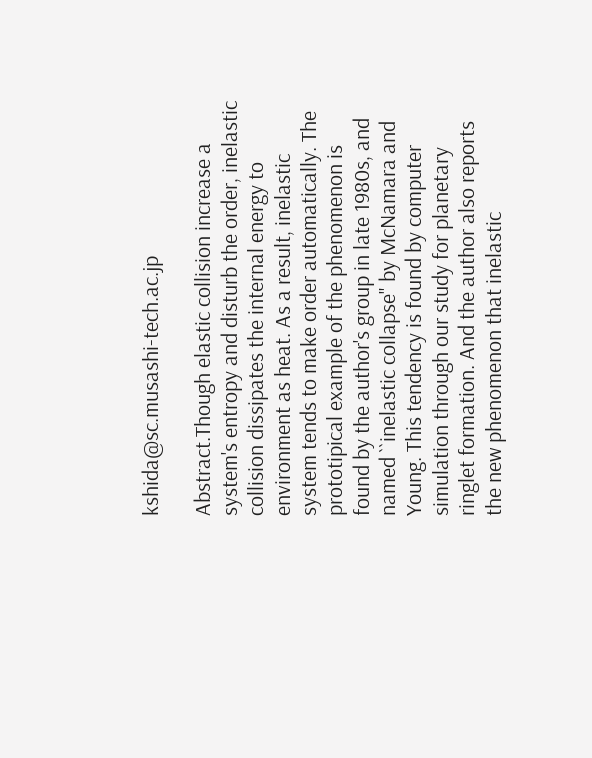kshida@sc.musashi-tech.ac.jp

Abstract.Though elastic collision increase a system's entropy and disturb the order, inelastic collision dissipates the internal energy to environment as heat. As a result, inelastic system tends to make order automatically. The prototipical example of the phenomenon is found by the author's group in late 1980s, and named ``inelastic collapse" by McNamara and Young. This tendency is found by computer simulation through our study for planetary ringlet formation. And the author also reports the new phenomenon that inelastic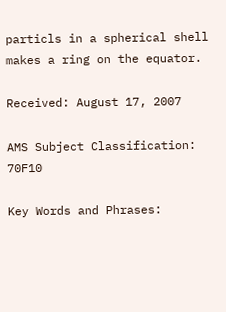particls in a spherical shell makes a ring on the equator.

Received: August 17, 2007

AMS Subject Classification: 70F10

Key Words and Phrases: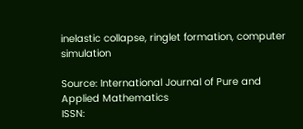inelastic collapse, ringlet formation, computer simulation

Source: International Journal of Pure and Applied Mathematics
ISSN: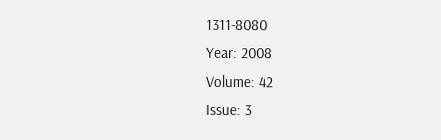1311-8080
Year: 2008
Volume: 42
Issue: 3